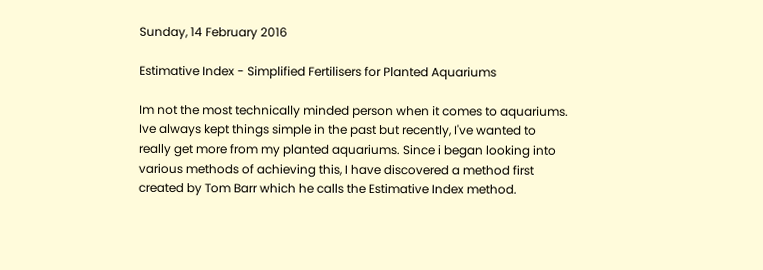Sunday, 14 February 2016

Estimative Index - Simplified Fertilisers for Planted Aquariums

Im not the most technically minded person when it comes to aquariums. Ive always kept things simple in the past but recently, I've wanted to really get more from my planted aquariums. Since i began looking into various methods of achieving this, I have discovered a method first created by Tom Barr which he calls the Estimative Index method.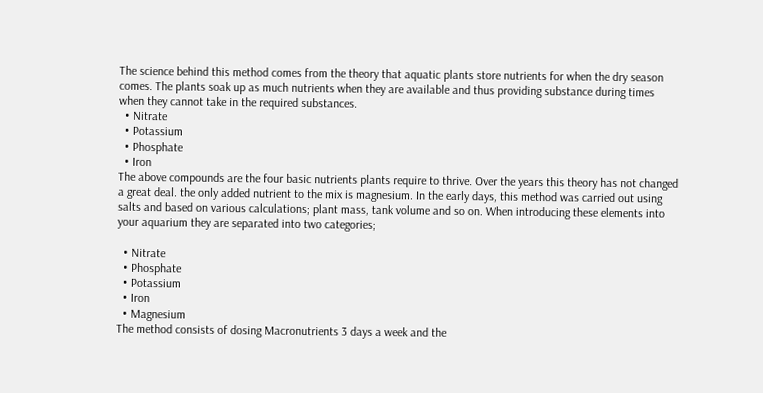The science behind this method comes from the theory that aquatic plants store nutrients for when the dry season comes. The plants soak up as much nutrients when they are available and thus providing substance during times when they cannot take in the required substances.
  • Nitrate
  • Potassium
  • Phosphate
  • Iron
The above compounds are the four basic nutrients plants require to thrive. Over the years this theory has not changed a great deal. the only added nutrient to the mix is magnesium. In the early days, this method was carried out using salts and based on various calculations; plant mass, tank volume and so on. When introducing these elements into your aquarium they are separated into two categories;

  • Nitrate
  • Phosphate
  • Potassium
  • Iron
  • Magnesium
The method consists of dosing Macronutrients 3 days a week and the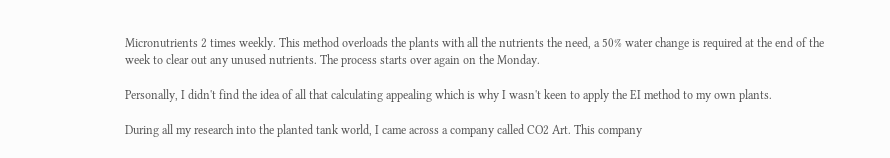Micronutrients 2 times weekly. This method overloads the plants with all the nutrients the need, a 50% water change is required at the end of the week to clear out any unused nutrients. The process starts over again on the Monday.

Personally, I didn't find the idea of all that calculating appealing which is why I wasn't keen to apply the EI method to my own plants.

During all my research into the planted tank world, I came across a company called CO2 Art. This company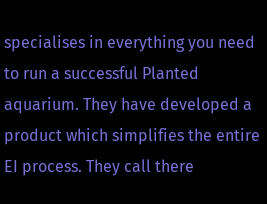specialises in everything you need to run a successful Planted aquarium. They have developed a product which simplifies the entire EI process. They call there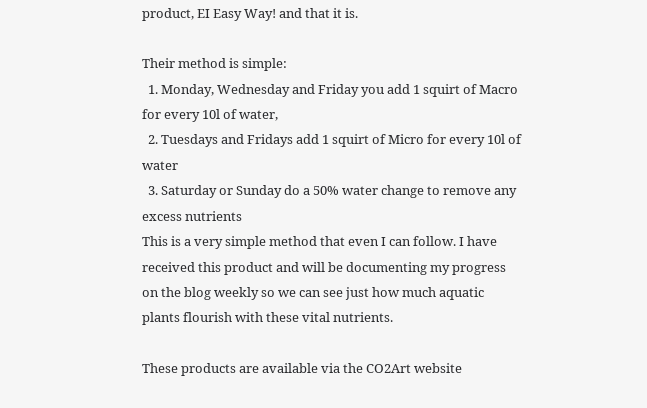product, EI Easy Way! and that it is.

Their method is simple:
  1. Monday, Wednesday and Friday you add 1 squirt of Macro for every 10l of water,
  2. Tuesdays and Fridays add 1 squirt of Micro for every 10l of water
  3. Saturday or Sunday do a 50% water change to remove any excess nutrients
This is a very simple method that even I can follow. I have received this product and will be documenting my progress on the blog weekly so we can see just how much aquatic plants flourish with these vital nutrients.

These products are available via the CO2Art website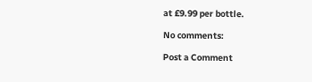at £9.99 per bottle.

No comments:

Post a Comment